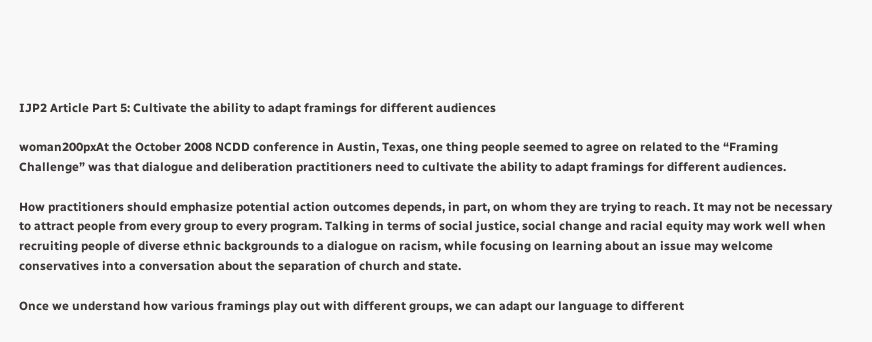IJP2 Article Part 5: Cultivate the ability to adapt framings for different audiences

woman200pxAt the October 2008 NCDD conference in Austin, Texas, one thing people seemed to agree on related to the “Framing Challenge” was that dialogue and deliberation practitioners need to cultivate the ability to adapt framings for different audiences.

How practitioners should emphasize potential action outcomes depends, in part, on whom they are trying to reach. It may not be necessary to attract people from every group to every program. Talking in terms of social justice, social change and racial equity may work well when recruiting people of diverse ethnic backgrounds to a dialogue on racism, while focusing on learning about an issue may welcome conservatives into a conversation about the separation of church and state.

Once we understand how various framings play out with different groups, we can adapt our language to different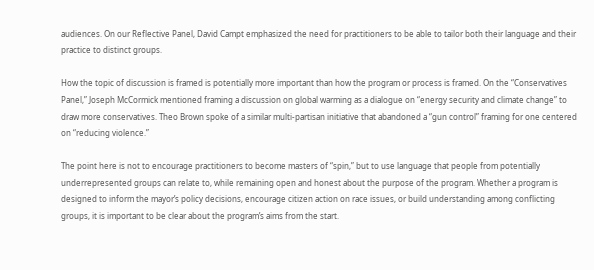audiences. On our Reflective Panel, David Campt emphasized the need for practitioners to be able to tailor both their language and their practice to distinct groups.

How the topic of discussion is framed is potentially more important than how the program or process is framed. On the “Conservatives Panel,” Joseph McCormick mentioned framing a discussion on global warming as a dialogue on “energy security and climate change” to draw more conservatives. Theo Brown spoke of a similar multi-partisan initiative that abandoned a “gun control” framing for one centered on “reducing violence.”

The point here is not to encourage practitioners to become masters of “spin,” but to use language that people from potentially underrepresented groups can relate to, while remaining open and honest about the purpose of the program. Whether a program is designed to inform the mayor’s policy decisions, encourage citizen action on race issues, or build understanding among conflicting groups, it is important to be clear about the program’s aims from the start.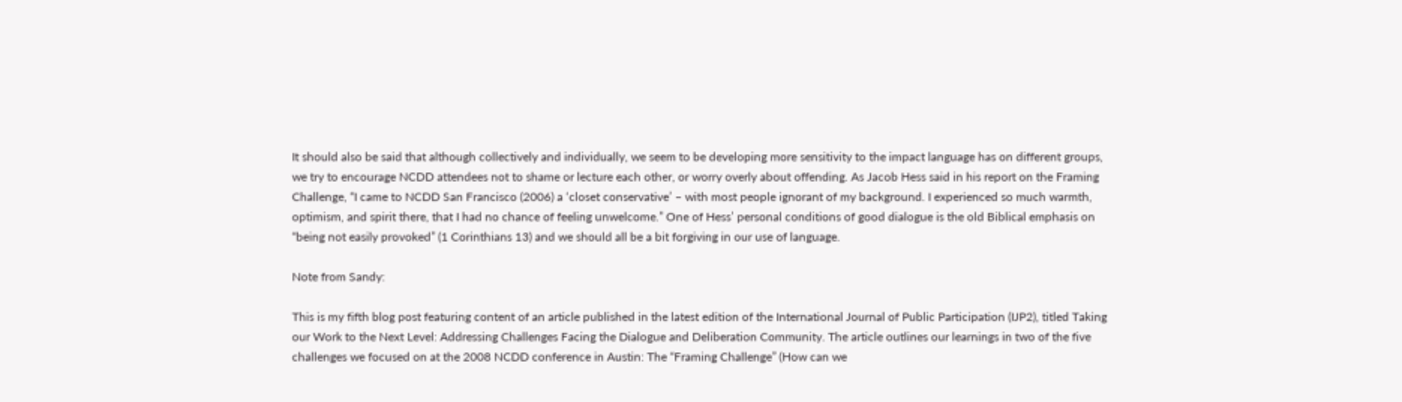It should also be said that although collectively and individually, we seem to be developing more sensitivity to the impact language has on different groups, we try to encourage NCDD attendees not to shame or lecture each other, or worry overly about offending. As Jacob Hess said in his report on the Framing Challenge, “I came to NCDD San Francisco (2006) a ‘closet conservative’ – with most people ignorant of my background. I experienced so much warmth, optimism, and spirit there, that I had no chance of feeling unwelcome.” One of Hess’ personal conditions of good dialogue is the old Biblical emphasis on “being not easily provoked” (1 Corinthians 13) and we should all be a bit forgiving in our use of language.

Note from Sandy:

This is my fifth blog post featuring content of an article published in the latest edition of the International Journal of Public Participation (IJP2), titled Taking our Work to the Next Level: Addressing Challenges Facing the Dialogue and Deliberation Community. The article outlines our learnings in two of the five challenges we focused on at the 2008 NCDD conference in Austin: The “Framing Challenge” (How can we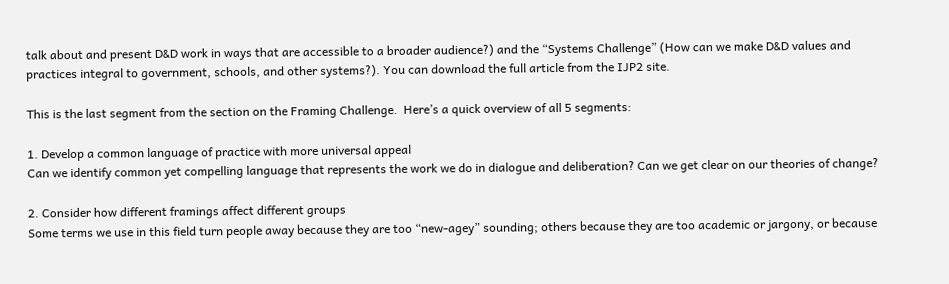talk about and present D&D work in ways that are accessible to a broader audience?) and the “Systems Challenge” (How can we make D&D values and practices integral to government, schools, and other systems?). You can download the full article from the IJP2 site.

This is the last segment from the section on the Framing Challenge.  Here’s a quick overview of all 5 segments:

1. Develop a common language of practice with more universal appeal
Can we identify common yet compelling language that represents the work we do in dialogue and deliberation? Can we get clear on our theories of change?

2. Consider how different framings affect different groups
Some terms we use in this field turn people away because they are too “new-agey” sounding; others because they are too academic or jargony, or because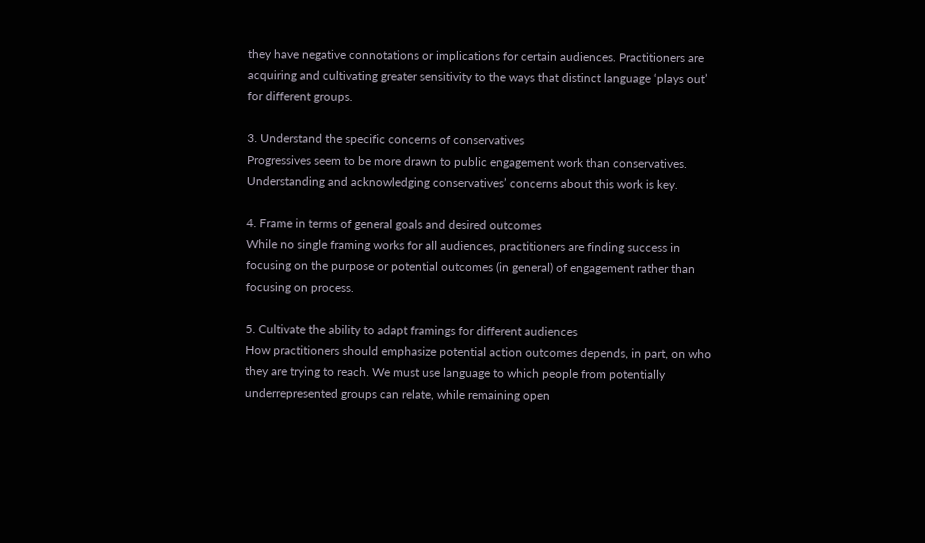they have negative connotations or implications for certain audiences. Practitioners are acquiring and cultivating greater sensitivity to the ways that distinct language ‘plays out’ for different groups.

3. Understand the specific concerns of conservatives
Progressives seem to be more drawn to public engagement work than conservatives. Understanding and acknowledging conservatives’ concerns about this work is key.

4. Frame in terms of general goals and desired outcomes
While no single framing works for all audiences, practitioners are finding success in focusing on the purpose or potential outcomes (in general) of engagement rather than focusing on process.

5. Cultivate the ability to adapt framings for different audiences
How practitioners should emphasize potential action outcomes depends, in part, on who they are trying to reach. We must use language to which people from potentially underrepresented groups can relate, while remaining open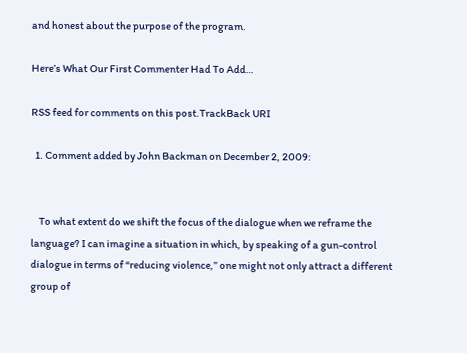and honest about the purpose of the program.

Here’s What Our First Commenter Had To Add…

RSS feed for comments on this post.TrackBack URI

  1. Comment added by John Backman on December 2, 2009:


    To what extent do we shift the focus of the dialogue when we reframe the language? I can imagine a situation in which, by speaking of a gun-control dialogue in terms of “reducing violence,” one might not only attract a different group of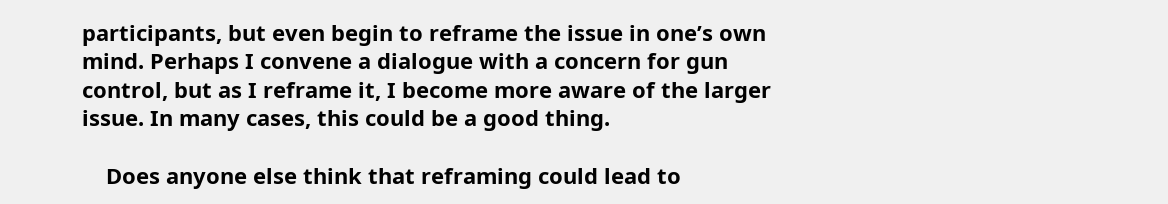participants, but even begin to reframe the issue in one’s own mind. Perhaps I convene a dialogue with a concern for gun control, but as I reframe it, I become more aware of the larger issue. In many cases, this could be a good thing.

    Does anyone else think that reframing could lead to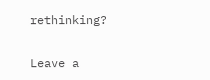rethinking?

Leave a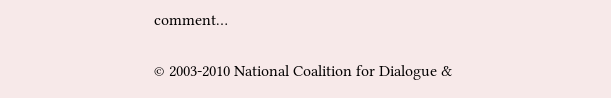comment…

© 2003-2010 National Coalition for Dialogue &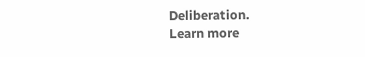Deliberation.
Learn more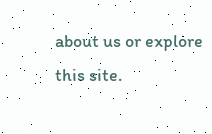about us or explore this site.